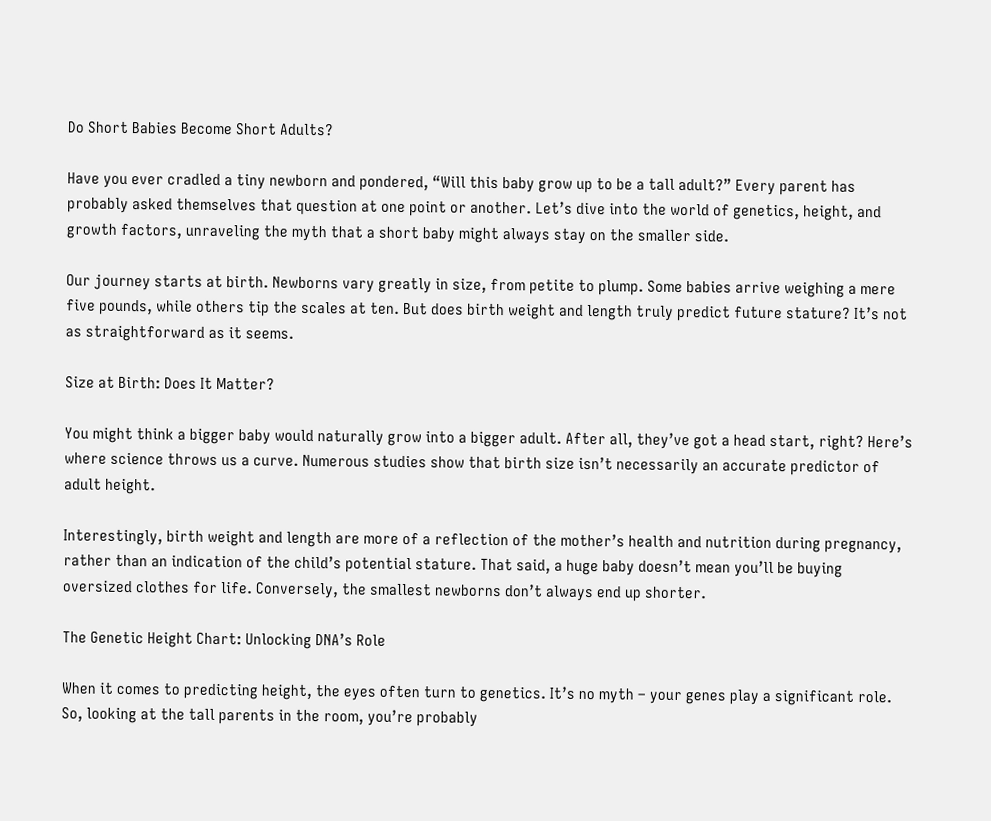Do Short Babies Become Short Adults?

Have you ever cradled a tiny newborn and pondered, “Will this baby grow up to be a tall adult?” Every parent has probably asked themselves that question at one point or another. Let’s dive into the world of genetics, height, and growth factors, unraveling the myth that a short baby might always stay on the smaller side.

Our journey starts at birth. Newborns vary greatly in size, from petite to plump. Some babies arrive weighing a mere five pounds, while others tip the scales at ten. But does birth weight and length truly predict future stature? It’s not as straightforward as it seems.

Size at Birth: Does It Matter?

You might think a bigger baby would naturally grow into a bigger adult. After all, they’ve got a head start, right? Here’s where science throws us a curve. Numerous studies show that birth size isn’t necessarily an accurate predictor of adult height.

Interestingly, birth weight and length are more of a reflection of the mother’s health and nutrition during pregnancy, rather than an indication of the child’s potential stature. That said, a huge baby doesn’t mean you’ll be buying oversized clothes for life. Conversely, the smallest newborns don’t always end up shorter.

The Genetic Height Chart: Unlocking DNA’s Role

When it comes to predicting height, the eyes often turn to genetics. It’s no myth – your genes play a significant role. So, looking at the tall parents in the room, you’re probably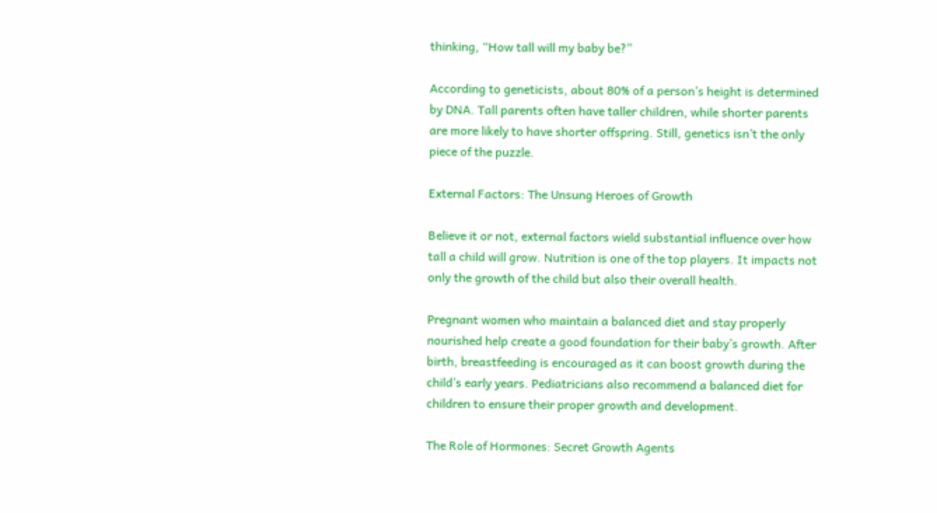thinking, “How tall will my baby be?”

According to geneticists, about 80% of a person’s height is determined by DNA. Tall parents often have taller children, while shorter parents are more likely to have shorter offspring. Still, genetics isn’t the only piece of the puzzle.

External Factors: The Unsung Heroes of Growth

Believe it or not, external factors wield substantial influence over how tall a child will grow. Nutrition is one of the top players. It impacts not only the growth of the child but also their overall health.

Pregnant women who maintain a balanced diet and stay properly nourished help create a good foundation for their baby’s growth. After birth, breastfeeding is encouraged as it can boost growth during the child’s early years. Pediatricians also recommend a balanced diet for children to ensure their proper growth and development.

The Role of Hormones: Secret Growth Agents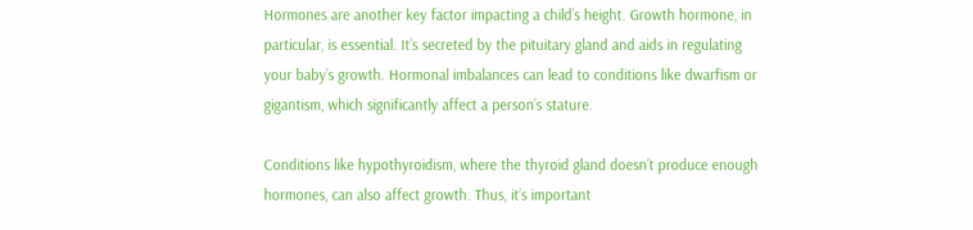Hormones are another key factor impacting a child’s height. Growth hormone, in particular, is essential. It’s secreted by the pituitary gland and aids in regulating your baby’s growth. Hormonal imbalances can lead to conditions like dwarfism or gigantism, which significantly affect a person’s stature.

Conditions like hypothyroidism, where the thyroid gland doesn’t produce enough hormones, can also affect growth. Thus, it’s important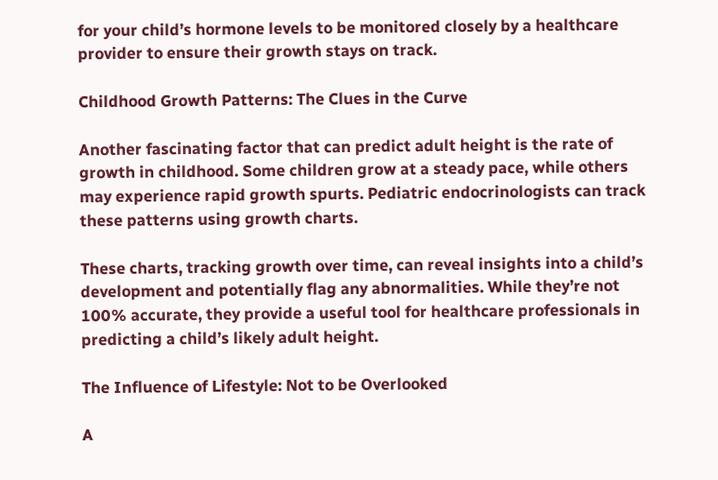for your child’s hormone levels to be monitored closely by a healthcare provider to ensure their growth stays on track.

Childhood Growth Patterns: The Clues in the Curve

Another fascinating factor that can predict adult height is the rate of growth in childhood. Some children grow at a steady pace, while others may experience rapid growth spurts. Pediatric endocrinologists can track these patterns using growth charts.

These charts, tracking growth over time, can reveal insights into a child’s development and potentially flag any abnormalities. While they’re not 100% accurate, they provide a useful tool for healthcare professionals in predicting a child’s likely adult height.

The Influence of Lifestyle: Not to be Overlooked

A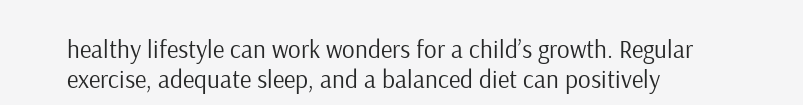healthy lifestyle can work wonders for a child’s growth. Regular exercise, adequate sleep, and a balanced diet can positively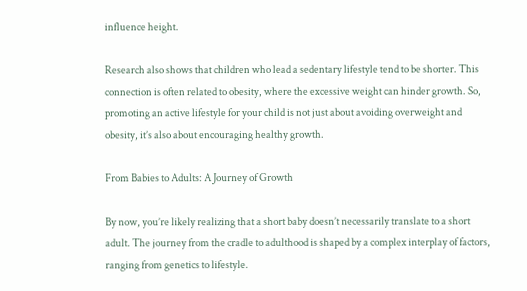influence height.

Research also shows that children who lead a sedentary lifestyle tend to be shorter. This connection is often related to obesity, where the excessive weight can hinder growth. So, promoting an active lifestyle for your child is not just about avoiding overweight and obesity, it’s also about encouraging healthy growth.

From Babies to Adults: A Journey of Growth

By now, you’re likely realizing that a short baby doesn’t necessarily translate to a short adult. The journey from the cradle to adulthood is shaped by a complex interplay of factors, ranging from genetics to lifestyle.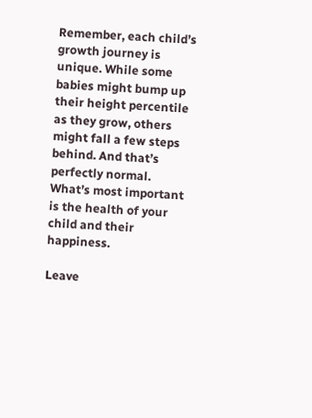Remember, each child’s growth journey is unique. While some babies might bump up their height percentile as they grow, others might fall a few steps behind. And that’s perfectly normal. What’s most important is the health of your child and their happiness.

Leave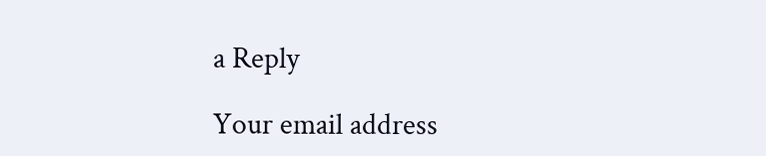a Reply

Your email address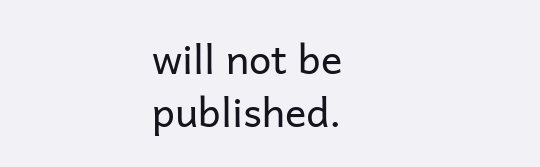will not be published.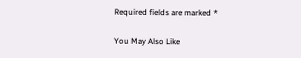Required fields are marked *

You May Also Like